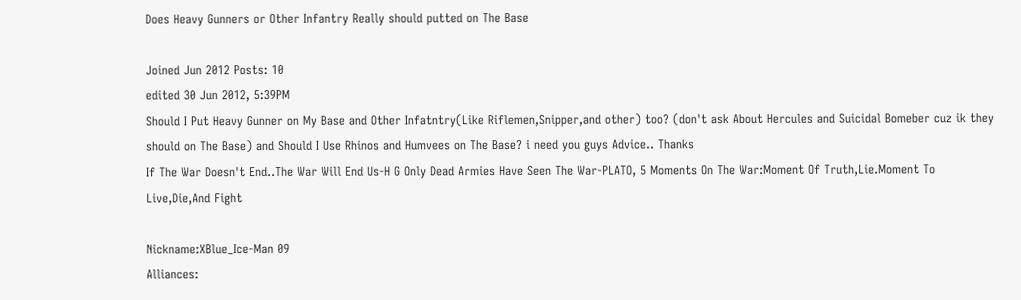Does Heavy Gunners or Other Infantry Really should putted on The Base

Joined Jun 2012 Posts: 10
edited 30 Jun 2012, 5:39PM
Should I Put Heavy Gunner on My Base and Other Infatntry(Like Riflemen,Snipper,and other) too? (don't ask About Hercules and Suicidal Bomeber cuz ik they should on The Base) and Should I Use Rhinos and Humvees on The Base? i need you guys Advice.. Thanks
If The War Doesn't End..The War Will End Us-H G Only Dead Armies Have Seen The War-PLATO, 5 Moments On The War:Moment Of Truth,Lie.Moment To Live,Die,And Fight

Nickname:XBlue_Ice-Man 09
Alliances: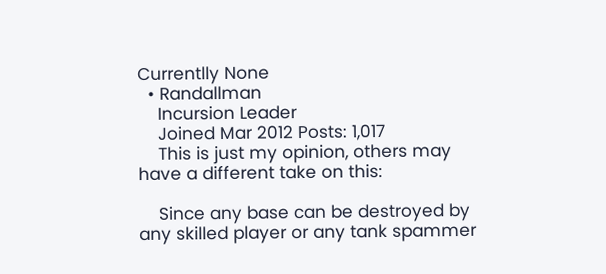Currentlly None
  • Randallman
    Incursion Leader
    Joined Mar 2012 Posts: 1,017
    This is just my opinion, others may have a different take on this:

    Since any base can be destroyed by any skilled player or any tank spammer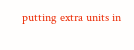putting extra units in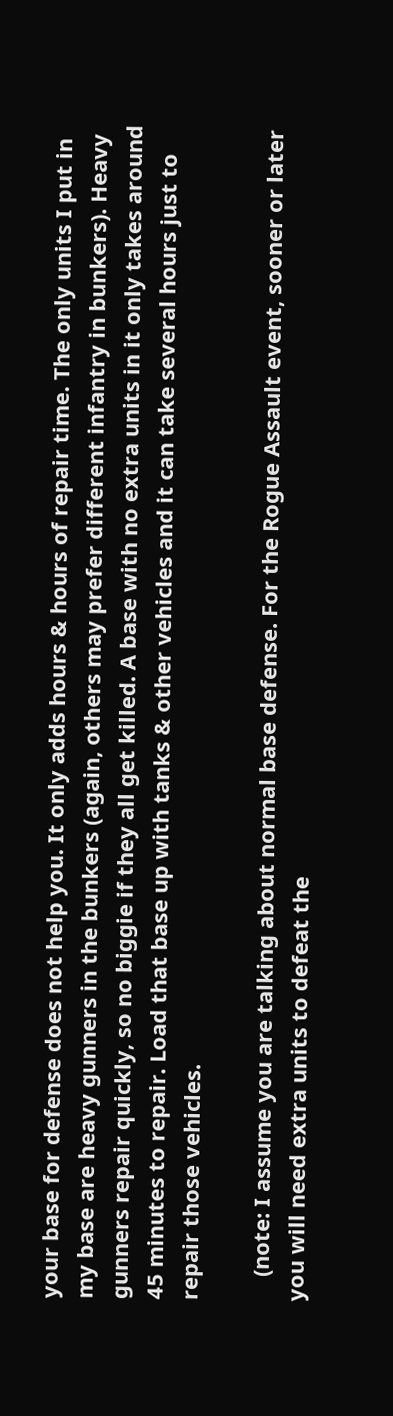your base for defense does not help you. It only adds hours & hours of repair time. The only units I put in my base are heavy gunners in the bunkers (again, others may prefer different infantry in bunkers). Heavy gunners repair quickly, so no biggie if they all get killed. A base with no extra units in it only takes around 45 minutes to repair. Load that base up with tanks & other vehicles and it can take several hours just to repair those vehicles.

    (note: I assume you are talking about normal base defense. For the Rogue Assault event, sooner or later you will need extra units to defeat the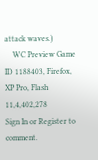attack waves.)
    WC Preview Game ID 1188403, Firefox, XP Pro, Flash 11,4,402,278
Sign In or Register to comment.